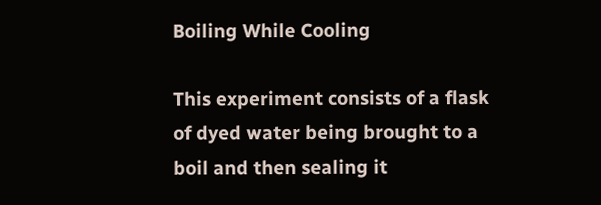Boiling While Cooling

This experiment consists of a flask of dyed water being brought to a boil and then sealing it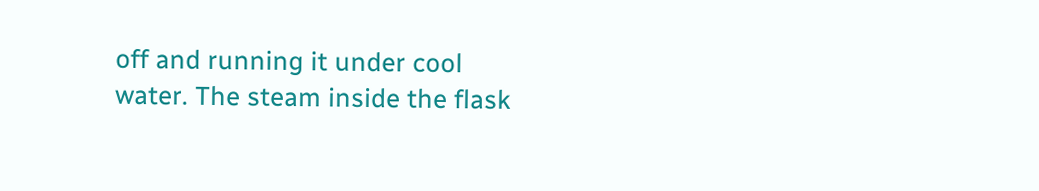off and running it under cool water. The steam inside the flask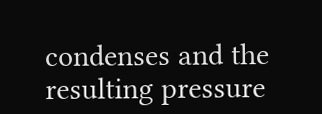condenses and the resulting pressure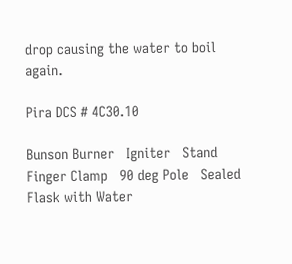drop causing the water to boil again.

Pira DCS # 4C30.10

Bunson Burner   Igniter   Stand
Finger Clamp   90 deg Pole   Sealed Flask with Water